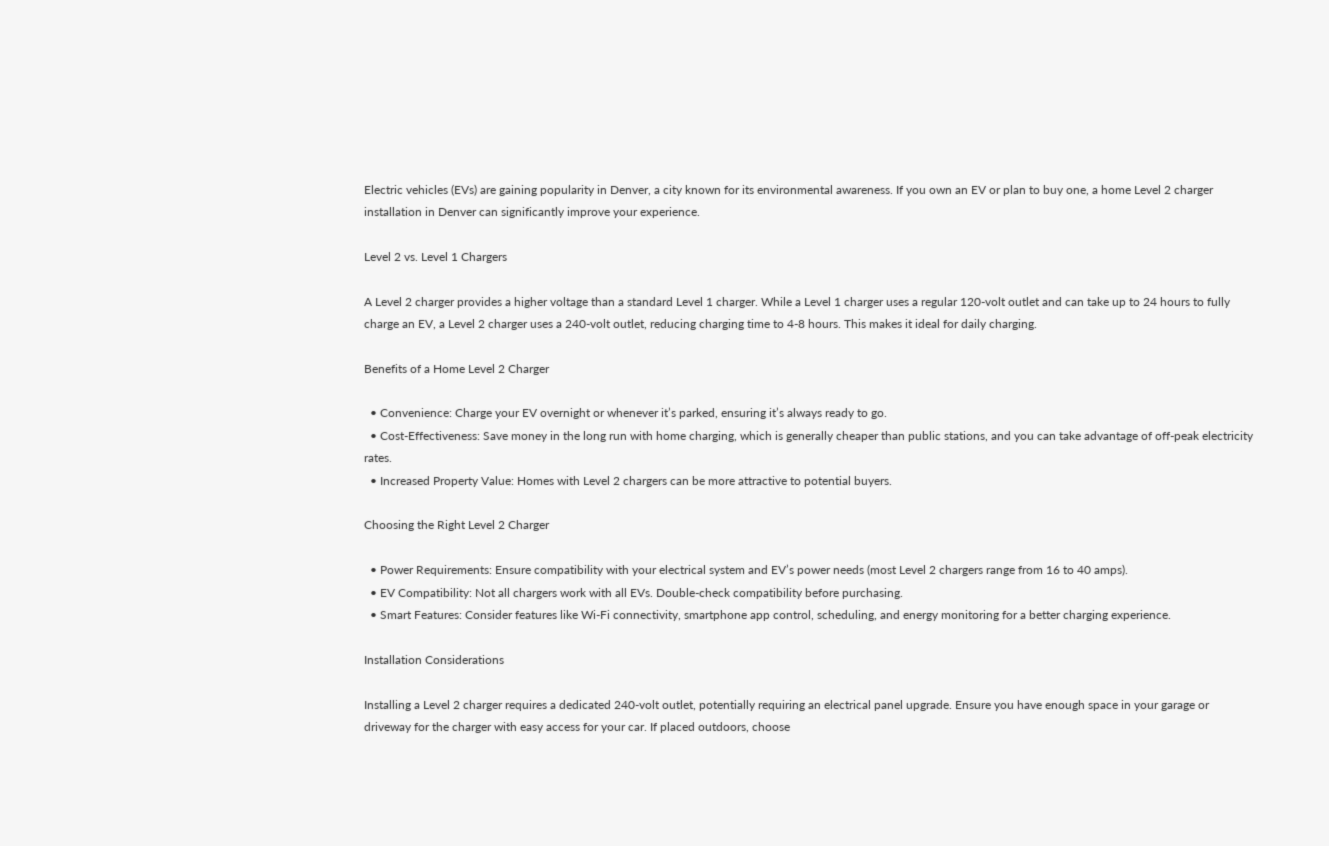Electric vehicles (EVs) are gaining popularity in Denver, a city known for its environmental awareness. If you own an EV or plan to buy one, a home Level 2 charger installation in Denver can significantly improve your experience.

Level 2 vs. Level 1 Chargers

A Level 2 charger provides a higher voltage than a standard Level 1 charger. While a Level 1 charger uses a regular 120-volt outlet and can take up to 24 hours to fully charge an EV, a Level 2 charger uses a 240-volt outlet, reducing charging time to 4-8 hours. This makes it ideal for daily charging.

Benefits of a Home Level 2 Charger

  • Convenience: Charge your EV overnight or whenever it’s parked, ensuring it’s always ready to go.
  • Cost-Effectiveness: Save money in the long run with home charging, which is generally cheaper than public stations, and you can take advantage of off-peak electricity rates.
  • Increased Property Value: Homes with Level 2 chargers can be more attractive to potential buyers.

Choosing the Right Level 2 Charger

  • Power Requirements: Ensure compatibility with your electrical system and EV’s power needs (most Level 2 chargers range from 16 to 40 amps).
  • EV Compatibility: Not all chargers work with all EVs. Double-check compatibility before purchasing.
  • Smart Features: Consider features like Wi-Fi connectivity, smartphone app control, scheduling, and energy monitoring for a better charging experience.

Installation Considerations

Installing a Level 2 charger requires a dedicated 240-volt outlet, potentially requiring an electrical panel upgrade. Ensure you have enough space in your garage or driveway for the charger with easy access for your car. If placed outdoors, choose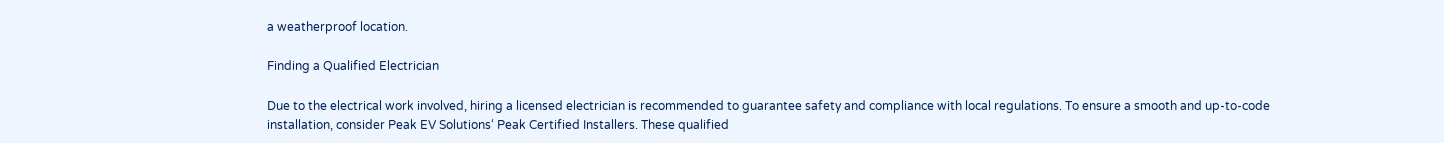a weatherproof location.

Finding a Qualified Electrician

Due to the electrical work involved, hiring a licensed electrician is recommended to guarantee safety and compliance with local regulations. To ensure a smooth and up-to-code installation, consider Peak EV Solutions‘ Peak Certified Installers. These qualified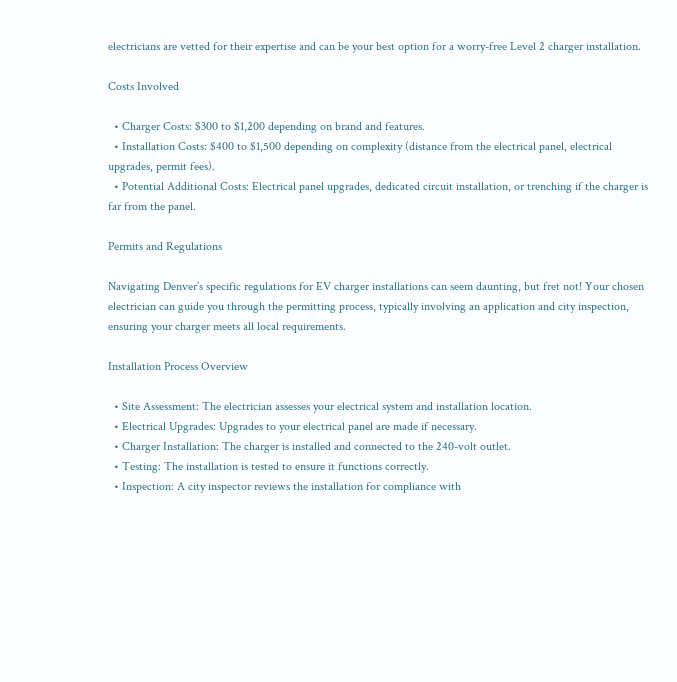electricians are vetted for their expertise and can be your best option for a worry-free Level 2 charger installation.

Costs Involved

  • Charger Costs: $300 to $1,200 depending on brand and features.
  • Installation Costs: $400 to $1,500 depending on complexity (distance from the electrical panel, electrical upgrades, permit fees).
  • Potential Additional Costs: Electrical panel upgrades, dedicated circuit installation, or trenching if the charger is far from the panel.

Permits and Regulations

Navigating Denver’s specific regulations for EV charger installations can seem daunting, but fret not! Your chosen electrician can guide you through the permitting process, typically involving an application and city inspection, ensuring your charger meets all local requirements.

Installation Process Overview

  • Site Assessment: The electrician assesses your electrical system and installation location.
  • Electrical Upgrades: Upgrades to your electrical panel are made if necessary.
  • Charger Installation: The charger is installed and connected to the 240-volt outlet.
  • Testing: The installation is tested to ensure it functions correctly.
  • Inspection: A city inspector reviews the installation for compliance with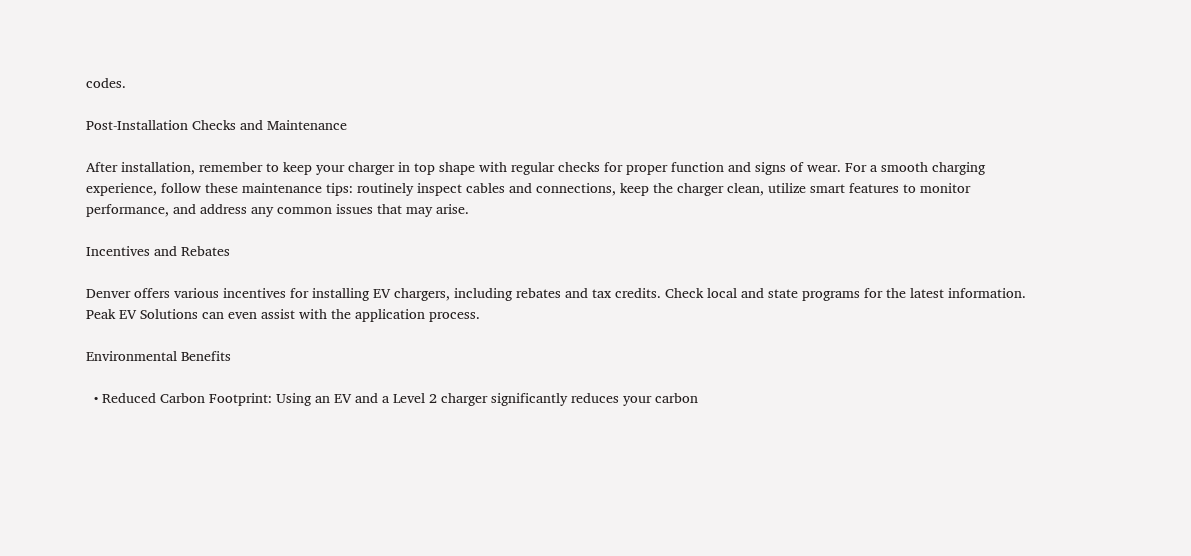codes.

Post-Installation Checks and Maintenance

After installation, remember to keep your charger in top shape with regular checks for proper function and signs of wear. For a smooth charging experience, follow these maintenance tips: routinely inspect cables and connections, keep the charger clean, utilize smart features to monitor performance, and address any common issues that may arise.

Incentives and Rebates

Denver offers various incentives for installing EV chargers, including rebates and tax credits. Check local and state programs for the latest information. Peak EV Solutions can even assist with the application process.

Environmental Benefits

  • Reduced Carbon Footprint: Using an EV and a Level 2 charger significantly reduces your carbon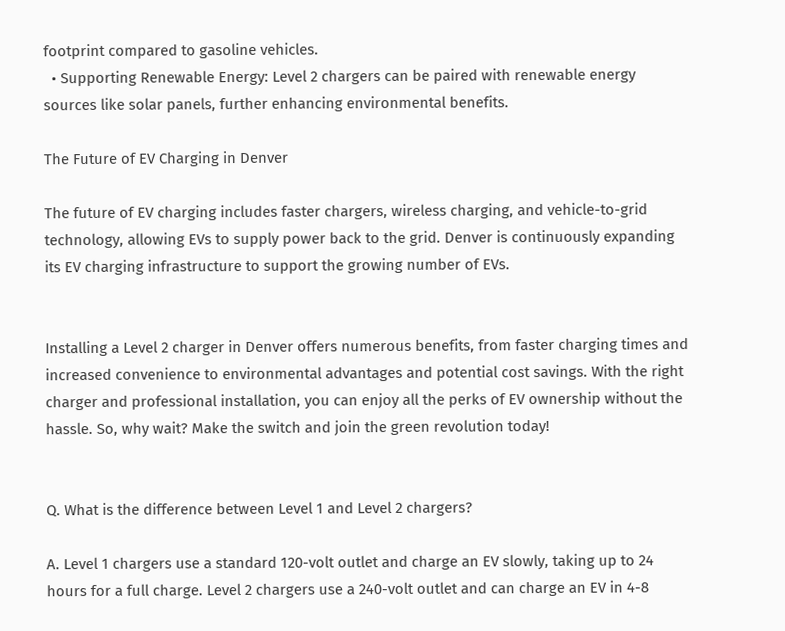footprint compared to gasoline vehicles.
  • Supporting Renewable Energy: Level 2 chargers can be paired with renewable energy sources like solar panels, further enhancing environmental benefits.

The Future of EV Charging in Denver

The future of EV charging includes faster chargers, wireless charging, and vehicle-to-grid technology, allowing EVs to supply power back to the grid. Denver is continuously expanding its EV charging infrastructure to support the growing number of EVs.


Installing a Level 2 charger in Denver offers numerous benefits, from faster charging times and increased convenience to environmental advantages and potential cost savings. With the right charger and professional installation, you can enjoy all the perks of EV ownership without the hassle. So, why wait? Make the switch and join the green revolution today!


Q. What is the difference between Level 1 and Level 2 chargers?

A. Level 1 chargers use a standard 120-volt outlet and charge an EV slowly, taking up to 24 hours for a full charge. Level 2 chargers use a 240-volt outlet and can charge an EV in 4-8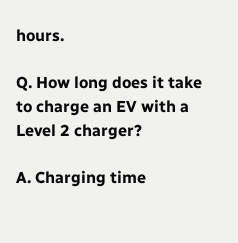hours.

Q. How long does it take to charge an EV with a Level 2 charger?

A. Charging time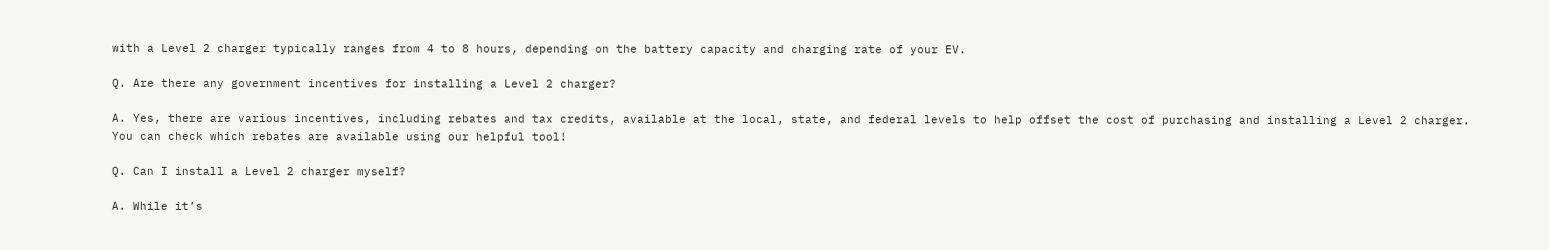with a Level 2 charger typically ranges from 4 to 8 hours, depending on the battery capacity and charging rate of your EV.

Q. Are there any government incentives for installing a Level 2 charger?

A. Yes, there are various incentives, including rebates and tax credits, available at the local, state, and federal levels to help offset the cost of purchasing and installing a Level 2 charger. You can check which rebates are available using our helpful tool!

Q. Can I install a Level 2 charger myself?

A. While it’s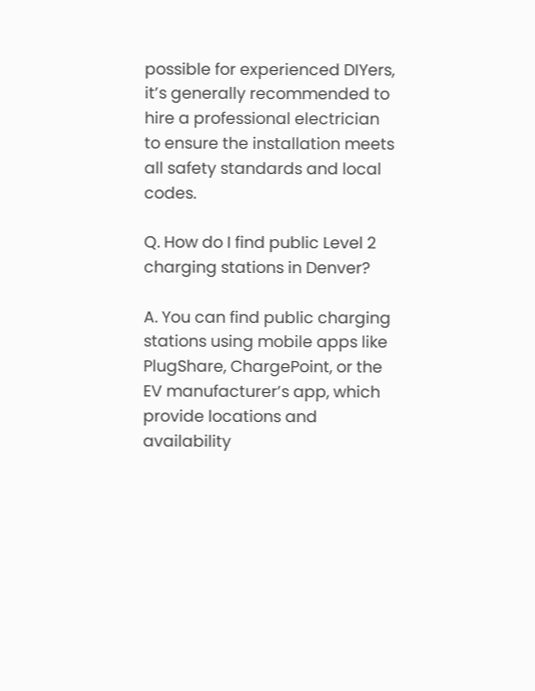possible for experienced DIYers, it’s generally recommended to hire a professional electrician to ensure the installation meets all safety standards and local codes.

Q. How do I find public Level 2 charging stations in Denver?

A. You can find public charging stations using mobile apps like PlugShare, ChargePoint, or the EV manufacturer’s app, which provide locations and availability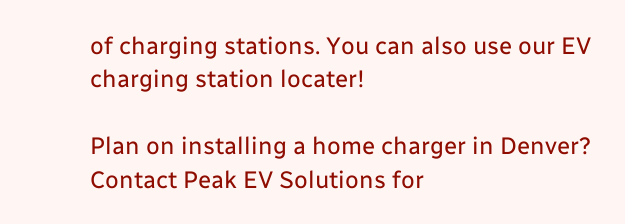of charging stations. You can also use our EV charging station locater!

Plan on installing a home charger in Denver? Contact Peak EV Solutions for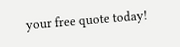your free quote today!